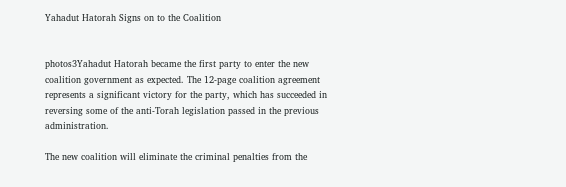Yahadut Hatorah Signs on to the Coalition


photos3Yahadut Hatorah became the first party to enter the new coalition government as expected. The 12-page coalition agreement represents a significant victory for the party, which has succeeded in reversing some of the anti-Torah legislation passed in the previous administration.

The new coalition will eliminate the criminal penalties from the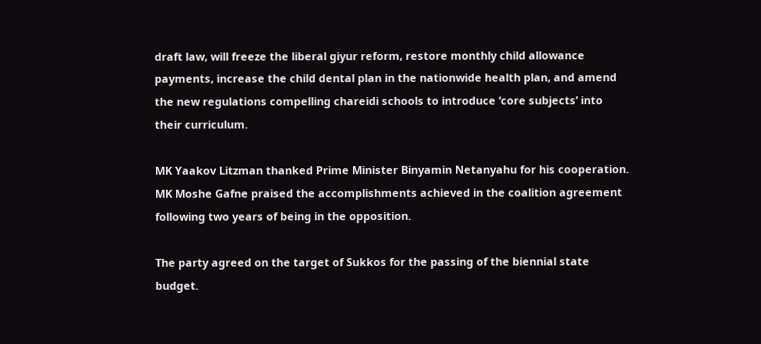draft law, will freeze the liberal giyur reform, restore monthly child allowance payments, increase the child dental plan in the nationwide health plan, and amend the new regulations compelling chareidi schools to introduce ‘core subjects’ into their curriculum.

MK Yaakov Litzman thanked Prime Minister Binyamin Netanyahu for his cooperation. MK Moshe Gafne praised the accomplishments achieved in the coalition agreement following two years of being in the opposition.

The party agreed on the target of Sukkos for the passing of the biennial state budget.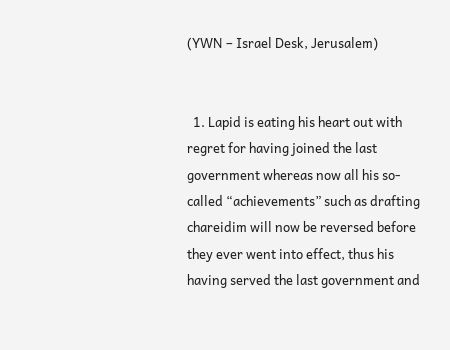(YWN – Israel Desk, Jerusalem)


  1. Lapid is eating his heart out with regret for having joined the last government whereas now all his so-called “achievements” such as drafting chareidim will now be reversed before they ever went into effect, thus his having served the last government and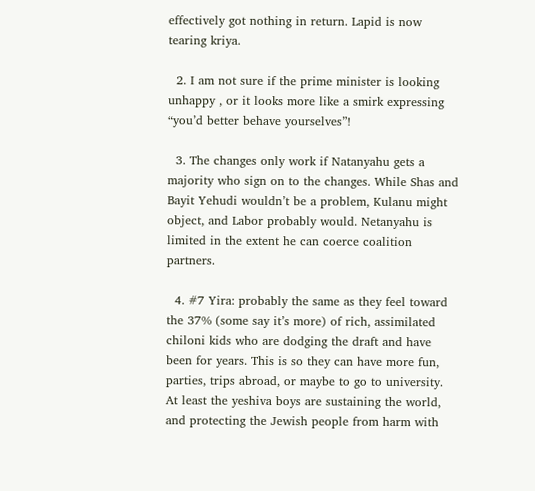effectively got nothing in return. Lapid is now tearing kriya.

  2. I am not sure if the prime minister is looking unhappy , or it looks more like a smirk expressing “you’d better behave yourselves”!

  3. The changes only work if Natanyahu gets a majority who sign on to the changes. While Shas and Bayit Yehudi wouldn’t be a problem, Kulanu might object, and Labor probably would. Netanyahu is limited in the extent he can coerce coalition partners.

  4. #7 Yira: probably the same as they feel toward the 37% (some say it’s more) of rich, assimilated chiloni kids who are dodging the draft and have been for years. This is so they can have more fun, parties, trips abroad, or maybe to go to university. At least the yeshiva boys are sustaining the world, and protecting the Jewish people from harm with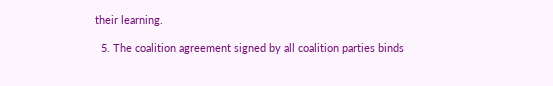their learning.

  5. The coalition agreement signed by all coalition parties binds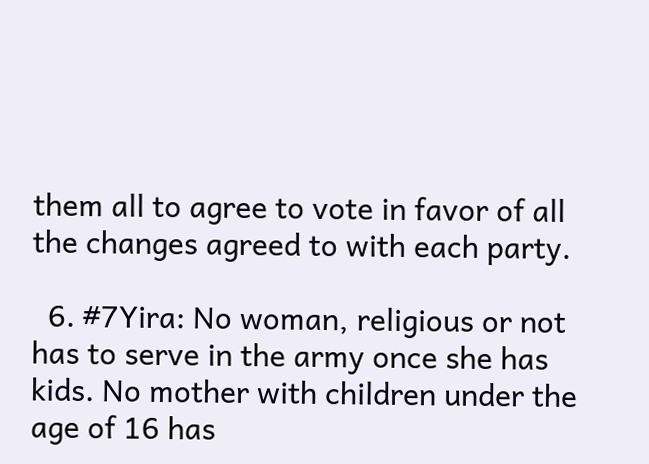them all to agree to vote in favor of all the changes agreed to with each party.

  6. #7Yira: No woman, religious or not has to serve in the army once she has kids. No mother with children under the age of 16 has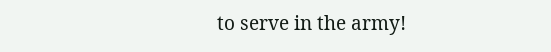to serve in the army!